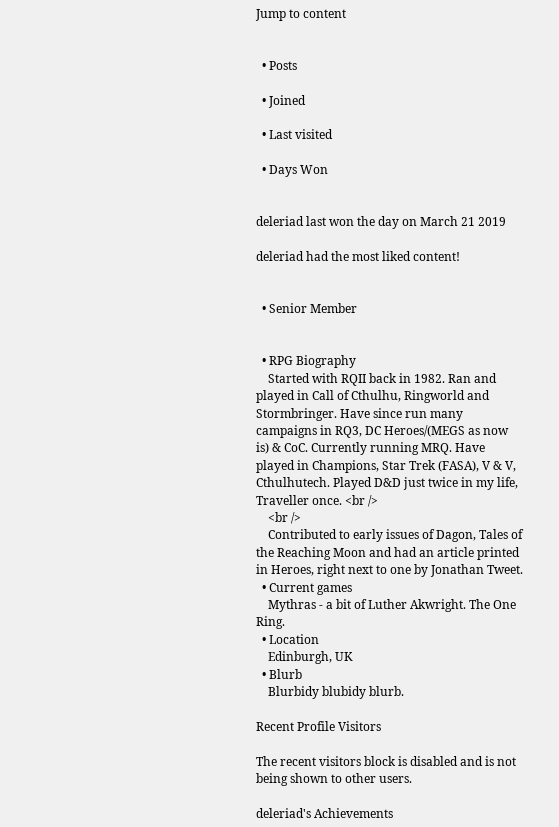Jump to content


  • Posts

  • Joined

  • Last visited

  • Days Won


deleriad last won the day on March 21 2019

deleriad had the most liked content!


  • Senior Member


  • RPG Biography
    Started with RQII back in 1982. Ran and played in Call of Cthulhu, Ringworld and Stormbringer. Have since run many campaigns in RQ3, DC Heroes/(MEGS as now is) & CoC. Currently running MRQ. Have played in Champions, Star Trek (FASA), V & V, Cthulhutech. Played D&D just twice in my life, Traveller once. <br />
    <br />
    Contributed to early issues of Dagon, Tales of the Reaching Moon and had an article printed in Heroes, right next to one by Jonathan Tweet.
  • Current games
    Mythras - a bit of Luther Akwright. The One Ring.
  • Location
    Edinburgh, UK
  • Blurb
    Blurbidy blubidy blurb.

Recent Profile Visitors

The recent visitors block is disabled and is not being shown to other users.

deleriad's Achievements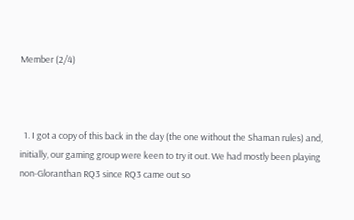Member (2/4)



  1. I got a copy of this back in the day (the one without the Shaman rules) and, initially, our gaming group were keen to try it out. We had mostly been playing non-Gloranthan RQ3 since RQ3 came out so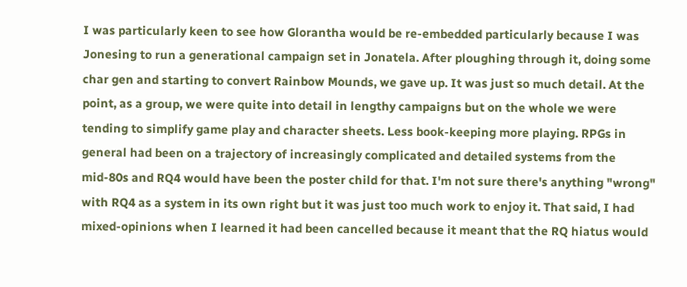I was particularly keen to see how Glorantha would be re-embedded particularly because I was Jonesing to run a generational campaign set in Jonatela. After ploughing through it, doing some char gen and starting to convert Rainbow Mounds, we gave up. It was just so much detail. At the point, as a group, we were quite into detail in lengthy campaigns but on the whole we were tending to simplify game play and character sheets. Less book-keeping more playing. RPGs in general had been on a trajectory of increasingly complicated and detailed systems from the mid-80s and RQ4 would have been the poster child for that. I'm not sure there's anything "wrong" with RQ4 as a system in its own right but it was just too much work to enjoy it. That said, I had mixed-opinions when I learned it had been cancelled because it meant that the RQ hiatus would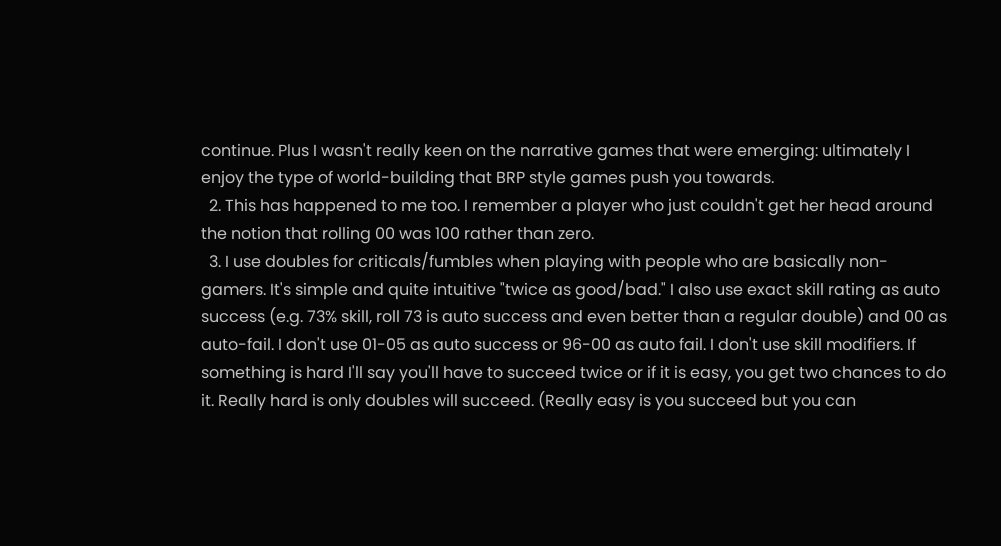continue. Plus I wasn't really keen on the narrative games that were emerging: ultimately I enjoy the type of world-building that BRP style games push you towards.
  2. This has happened to me too. I remember a player who just couldn't get her head around the notion that rolling 00 was 100 rather than zero.
  3. I use doubles for criticals/fumbles when playing with people who are basically non-gamers. It's simple and quite intuitive "twice as good/bad." I also use exact skill rating as auto success (e.g. 73% skill, roll 73 is auto success and even better than a regular double) and 00 as auto-fail. I don't use 01-05 as auto success or 96-00 as auto fail. I don't use skill modifiers. If something is hard I'll say you'll have to succeed twice or if it is easy, you get two chances to do it. Really hard is only doubles will succeed. (Really easy is you succeed but you can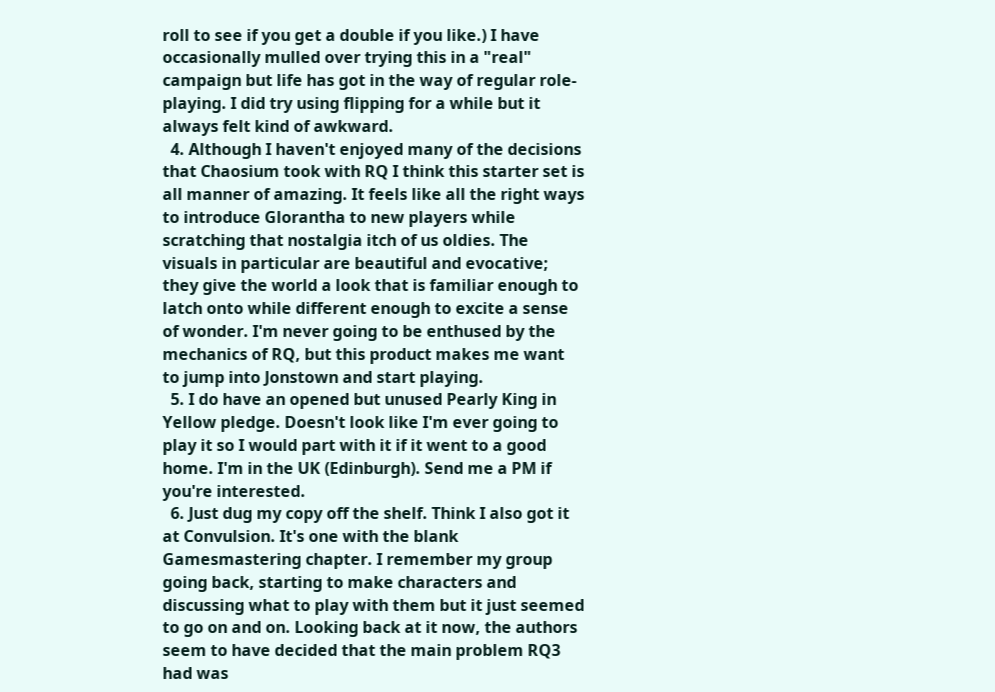roll to see if you get a double if you like.) I have occasionally mulled over trying this in a "real" campaign but life has got in the way of regular role-playing. I did try using flipping for a while but it always felt kind of awkward.
  4. Although I haven't enjoyed many of the decisions that Chaosium took with RQ I think this starter set is all manner of amazing. It feels like all the right ways to introduce Glorantha to new players while scratching that nostalgia itch of us oldies. The visuals in particular are beautiful and evocative; they give the world a look that is familiar enough to latch onto while different enough to excite a sense of wonder. I'm never going to be enthused by the mechanics of RQ, but this product makes me want to jump into Jonstown and start playing.
  5. I do have an opened but unused Pearly King in Yellow pledge. Doesn't look like I'm ever going to play it so I would part with it if it went to a good home. I'm in the UK (Edinburgh). Send me a PM if you're interested.
  6. Just dug my copy off the shelf. Think I also got it at Convulsion. It's one with the blank Gamesmastering chapter. I remember my group going back, starting to make characters and discussing what to play with them but it just seemed to go on and on. Looking back at it now, the authors seem to have decided that the main problem RQ3 had was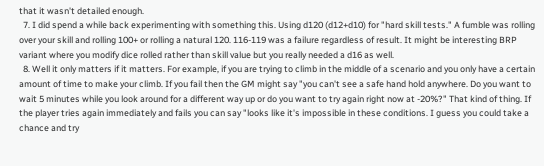that it wasn't detailed enough.
  7. I did spend a while back experimenting with something this. Using d120 (d12+d10) for "hard skill tests." A fumble was rolling over your skill and rolling 100+ or rolling a natural 120. 116-119 was a failure regardless of result. It might be interesting BRP variant where you modify dice rolled rather than skill value but you really needed a d16 as well.
  8. Well it only matters if it matters. For example, if you are trying to climb in the middle of a scenario and you only have a certain amount of time to make your climb. If you fail then the GM might say "you can't see a safe hand hold anywhere. Do you want to wait 5 minutes while you look around for a different way up or do you want to try again right now at -20%?" That kind of thing. If the player tries again immediately and fails you can say "looks like it's impossible in these conditions. I guess you could take a chance and try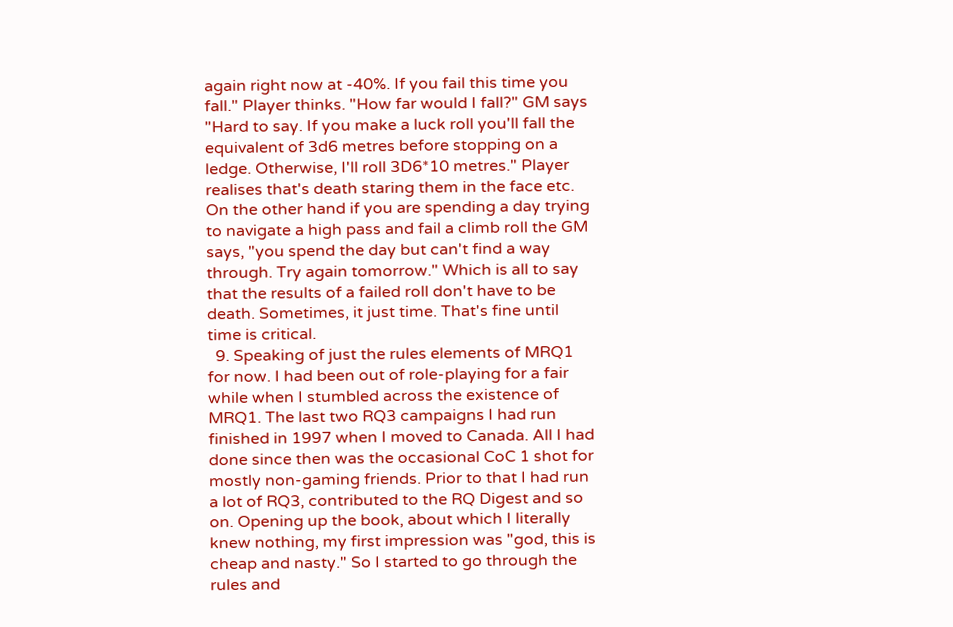again right now at -40%. If you fail this time you fall." Player thinks. "How far would I fall?" GM says "Hard to say. If you make a luck roll you'll fall the equivalent of 3d6 metres before stopping on a ledge. Otherwise, I'll roll 3D6*10 metres." Player realises that's death staring them in the face etc. On the other hand if you are spending a day trying to navigate a high pass and fail a climb roll the GM says, "you spend the day but can't find a way through. Try again tomorrow." Which is all to say that the results of a failed roll don't have to be death. Sometimes, it just time. That's fine until time is critical.
  9. Speaking of just the rules elements of MRQ1 for now. I had been out of role-playing for a fair while when I stumbled across the existence of MRQ1. The last two RQ3 campaigns I had run finished in 1997 when I moved to Canada. All I had done since then was the occasional CoC 1 shot for mostly non-gaming friends. Prior to that I had run a lot of RQ3, contributed to the RQ Digest and so on. Opening up the book, about which I literally knew nothing, my first impression was "god, this is cheap and nasty." So I started to go through the rules and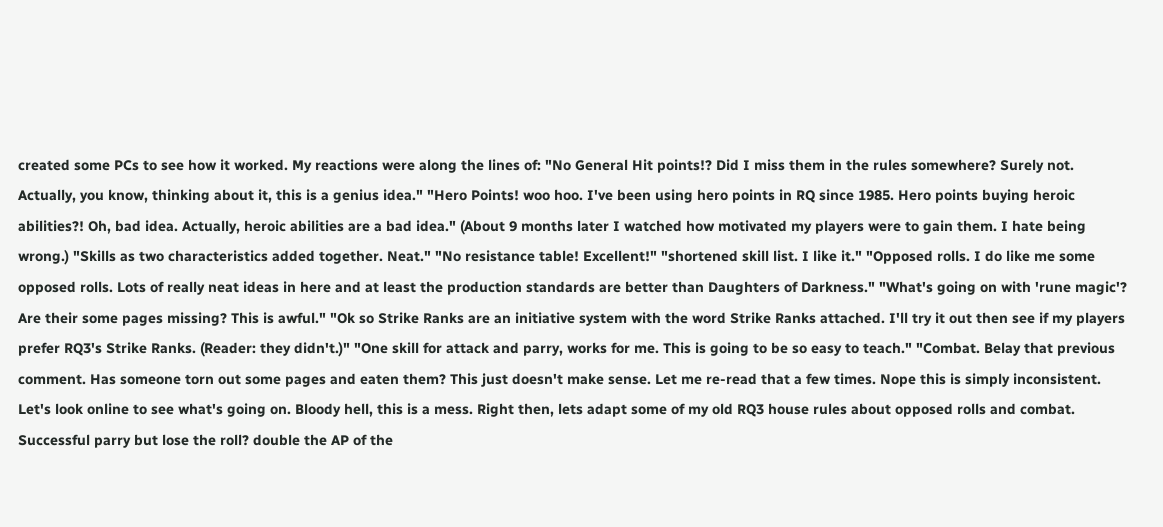created some PCs to see how it worked. My reactions were along the lines of: "No General Hit points!? Did I miss them in the rules somewhere? Surely not. Actually, you know, thinking about it, this is a genius idea." "Hero Points! woo hoo. I've been using hero points in RQ since 1985. Hero points buying heroic abilities?! Oh, bad idea. Actually, heroic abilities are a bad idea." (About 9 months later I watched how motivated my players were to gain them. I hate being wrong.) "Skills as two characteristics added together. Neat." "No resistance table! Excellent!" "shortened skill list. I like it." "Opposed rolls. I do like me some opposed rolls. Lots of really neat ideas in here and at least the production standards are better than Daughters of Darkness." "What's going on with 'rune magic'? Are their some pages missing? This is awful." "Ok so Strike Ranks are an initiative system with the word Strike Ranks attached. I'll try it out then see if my players prefer RQ3's Strike Ranks. (Reader: they didn't.)" "One skill for attack and parry, works for me. This is going to be so easy to teach." "Combat. Belay that previous comment. Has someone torn out some pages and eaten them? This just doesn't make sense. Let me re-read that a few times. Nope this is simply inconsistent. Let's look online to see what's going on. Bloody hell, this is a mess. Right then, lets adapt some of my old RQ3 house rules about opposed rolls and combat. Successful parry but lose the roll? double the AP of the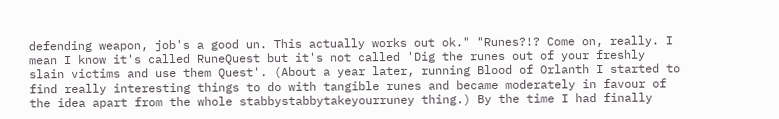defending weapon, job's a good un. This actually works out ok." "Runes?!? Come on, really. I mean I know it's called RuneQuest but it's not called 'Dig the runes out of your freshly slain victims and use them Quest'. (About a year later, running Blood of Orlanth I started to find really interesting things to do with tangible runes and became moderately in favour of the idea apart from the whole stabbystabbytakeyourruney thing.) By the time I had finally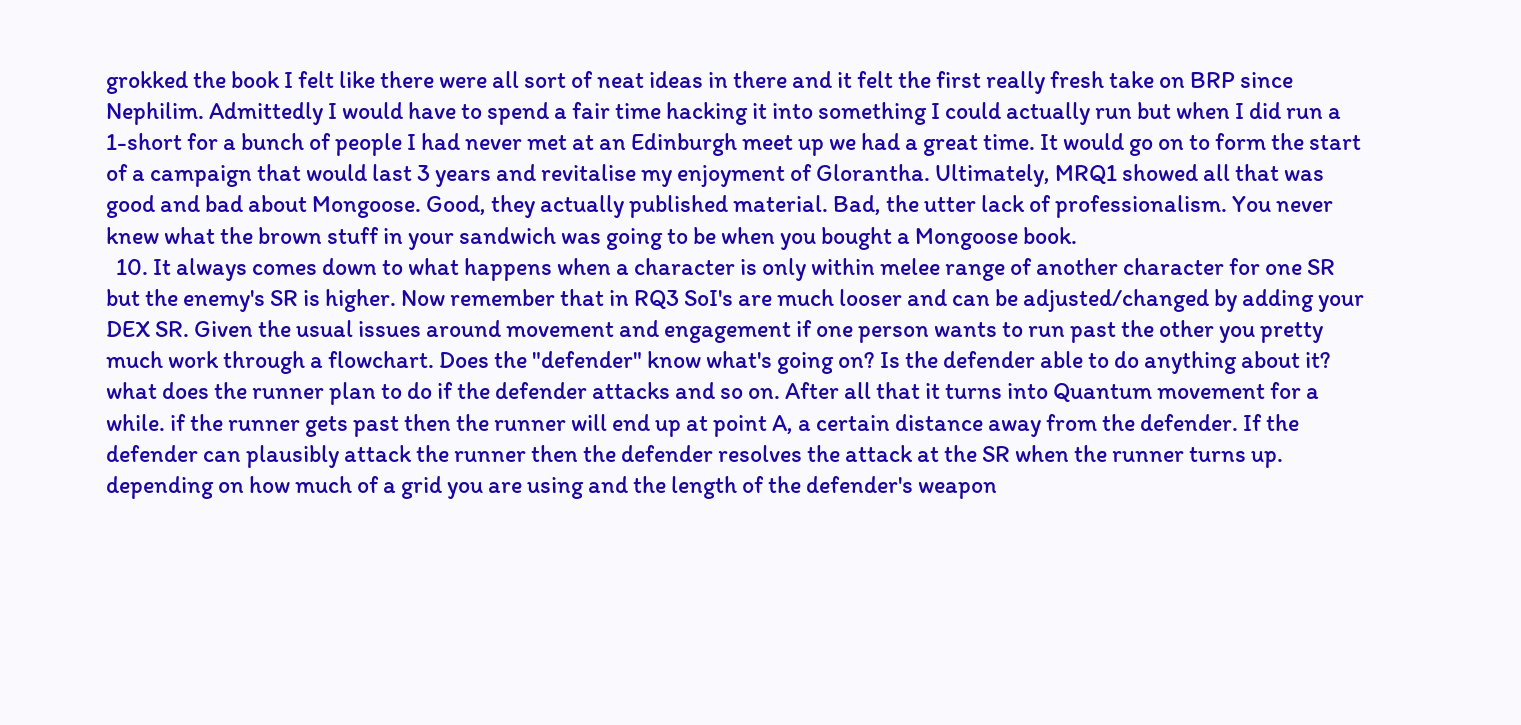grokked the book I felt like there were all sort of neat ideas in there and it felt the first really fresh take on BRP since Nephilim. Admittedly I would have to spend a fair time hacking it into something I could actually run but when I did run a 1-short for a bunch of people I had never met at an Edinburgh meet up we had a great time. It would go on to form the start of a campaign that would last 3 years and revitalise my enjoyment of Glorantha. Ultimately, MRQ1 showed all that was good and bad about Mongoose. Good, they actually published material. Bad, the utter lack of professionalism. You never knew what the brown stuff in your sandwich was going to be when you bought a Mongoose book.
  10. It always comes down to what happens when a character is only within melee range of another character for one SR but the enemy's SR is higher. Now remember that in RQ3 SoI's are much looser and can be adjusted/changed by adding your DEX SR. Given the usual issues around movement and engagement if one person wants to run past the other you pretty much work through a flowchart. Does the "defender" know what's going on? Is the defender able to do anything about it? what does the runner plan to do if the defender attacks and so on. After all that it turns into Quantum movement for a while. if the runner gets past then the runner will end up at point A, a certain distance away from the defender. If the defender can plausibly attack the runner then the defender resolves the attack at the SR when the runner turns up. depending on how much of a grid you are using and the length of the defender's weapon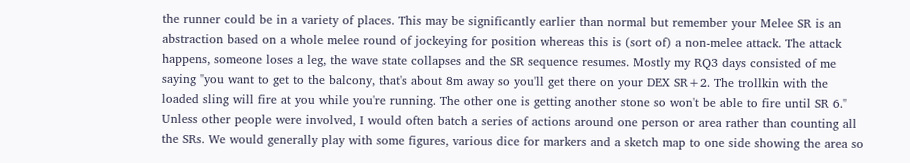the runner could be in a variety of places. This may be significantly earlier than normal but remember your Melee SR is an abstraction based on a whole melee round of jockeying for position whereas this is (sort of) a non-melee attack. The attack happens, someone loses a leg, the wave state collapses and the SR sequence resumes. Mostly my RQ3 days consisted of me saying "you want to get to the balcony, that's about 8m away so you'll get there on your DEX SR+2. The trollkin with the loaded sling will fire at you while you're running. The other one is getting another stone so won't be able to fire until SR 6." Unless other people were involved, I would often batch a series of actions around one person or area rather than counting all the SRs. We would generally play with some figures, various dice for markers and a sketch map to one side showing the area so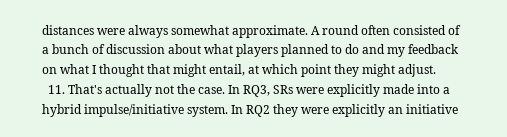distances were always somewhat approximate. A round often consisted of a bunch of discussion about what players planned to do and my feedback on what I thought that might entail, at which point they might adjust.
  11. That's actually not the case. In RQ3, SRs were explicitly made into a hybrid impulse/initiative system. In RQ2 they were explicitly an initiative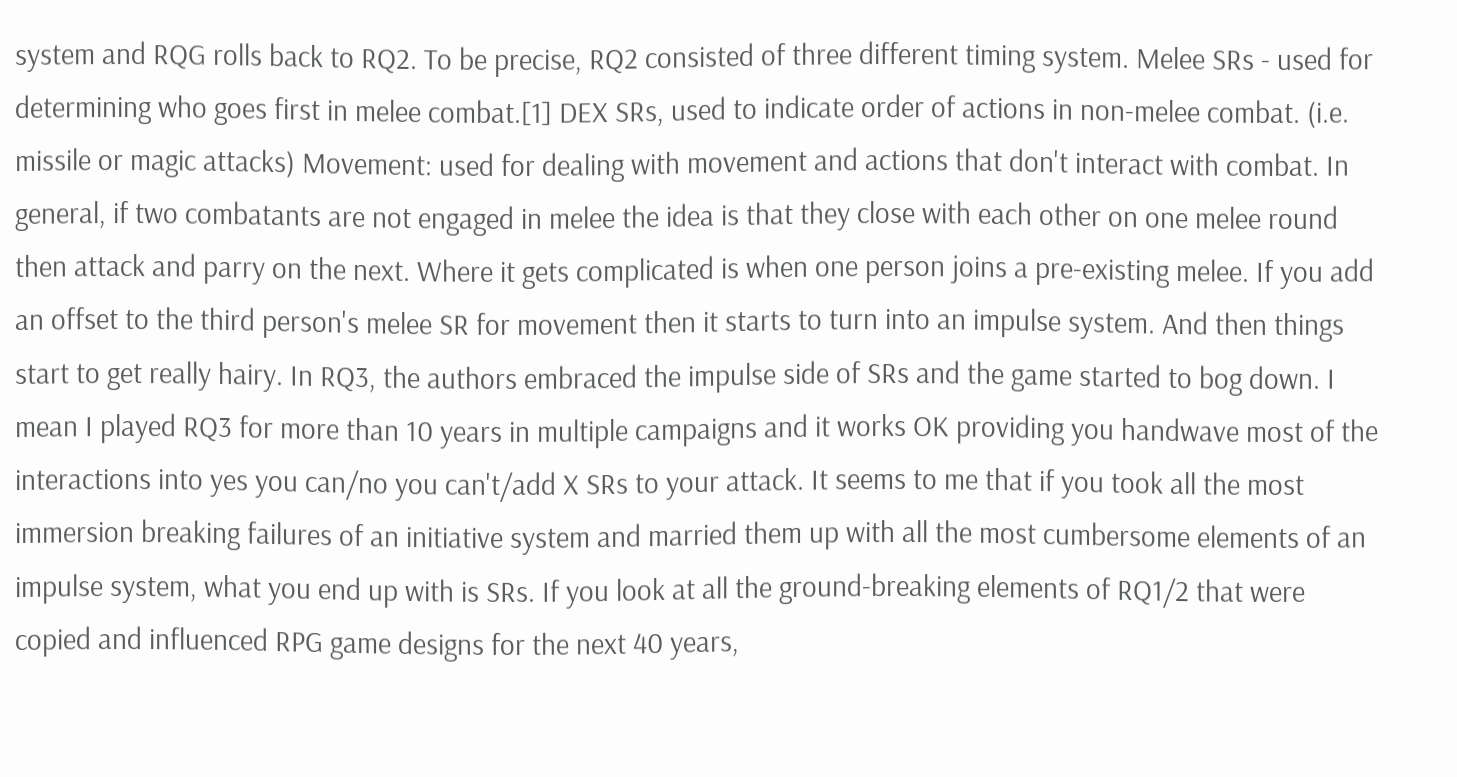system and RQG rolls back to RQ2. To be precise, RQ2 consisted of three different timing system. Melee SRs - used for determining who goes first in melee combat.[1] DEX SRs, used to indicate order of actions in non-melee combat. (i.e. missile or magic attacks) Movement: used for dealing with movement and actions that don't interact with combat. In general, if two combatants are not engaged in melee the idea is that they close with each other on one melee round then attack and parry on the next. Where it gets complicated is when one person joins a pre-existing melee. If you add an offset to the third person's melee SR for movement then it starts to turn into an impulse system. And then things start to get really hairy. In RQ3, the authors embraced the impulse side of SRs and the game started to bog down. I mean I played RQ3 for more than 10 years in multiple campaigns and it works OK providing you handwave most of the interactions into yes you can/no you can't/add X SRs to your attack. It seems to me that if you took all the most immersion breaking failures of an initiative system and married them up with all the most cumbersome elements of an impulse system, what you end up with is SRs. If you look at all the ground-breaking elements of RQ1/2 that were copied and influenced RPG game designs for the next 40 years,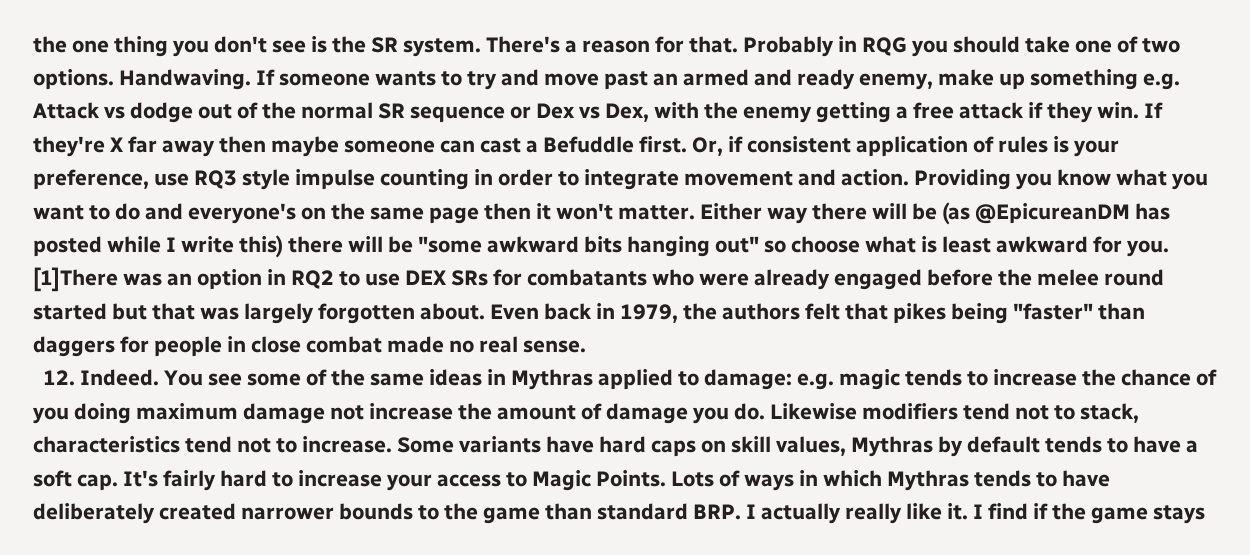the one thing you don't see is the SR system. There's a reason for that. Probably in RQG you should take one of two options. Handwaving. If someone wants to try and move past an armed and ready enemy, make up something e.g. Attack vs dodge out of the normal SR sequence or Dex vs Dex, with the enemy getting a free attack if they win. If they're X far away then maybe someone can cast a Befuddle first. Or, if consistent application of rules is your preference, use RQ3 style impulse counting in order to integrate movement and action. Providing you know what you want to do and everyone's on the same page then it won't matter. Either way there will be (as @EpicureanDM has posted while I write this) there will be "some awkward bits hanging out" so choose what is least awkward for you. [1]There was an option in RQ2 to use DEX SRs for combatants who were already engaged before the melee round started but that was largely forgotten about. Even back in 1979, the authors felt that pikes being "faster" than daggers for people in close combat made no real sense.
  12. Indeed. You see some of the same ideas in Mythras applied to damage: e.g. magic tends to increase the chance of you doing maximum damage not increase the amount of damage you do. Likewise modifiers tend not to stack, characteristics tend not to increase. Some variants have hard caps on skill values, Mythras by default tends to have a soft cap. It's fairly hard to increase your access to Magic Points. Lots of ways in which Mythras tends to have deliberately created narrower bounds to the game than standard BRP. I actually really like it. I find if the game stays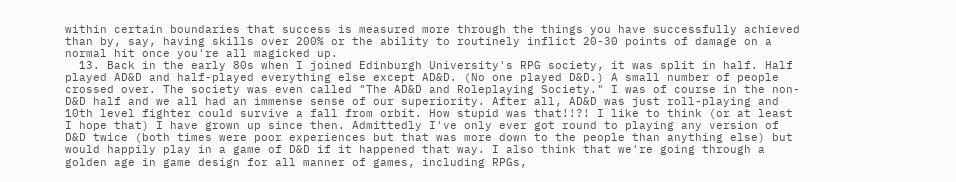within certain boundaries that success is measured more through the things you have successfully achieved than by, say, having skills over 200% or the ability to routinely inflict 20-30 points of damage on a normal hit once you're all magicked up.
  13. Back in the early 80s when I joined Edinburgh University's RPG society, it was split in half. Half played AD&D and half-played everything else except AD&D. (No one played D&D.) A small number of people crossed over. The society was even called "The AD&D and Roleplaying Society." I was of course in the non-D&D half and we all had an immense sense of our superiority. After all, AD&D was just roll-playing and 10th level fighter could survive a fall from orbit. How stupid was that!!?! I like to think (or at least I hope that) I have grown up since then. Admittedly I've only ever got round to playing any version of D&D twice (both times were poor experiences but that was more down to the people than anything else) but would happily play in a game of D&D if it happened that way. I also think that we're going through a golden age in game design for all manner of games, including RPGs,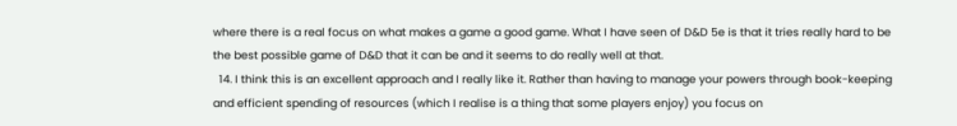where there is a real focus on what makes a game a good game. What I have seen of D&D 5e is that it tries really hard to be the best possible game of D&D that it can be and it seems to do really well at that.
  14. I think this is an excellent approach and I really like it. Rather than having to manage your powers through book-keeping and efficient spending of resources (which I realise is a thing that some players enjoy) you focus on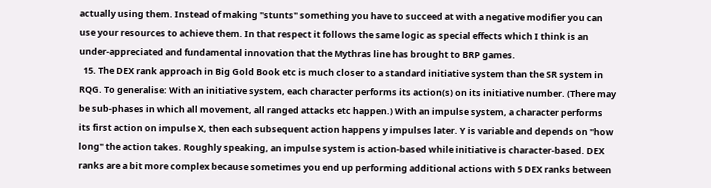actually using them. Instead of making "stunts" something you have to succeed at with a negative modifier you can use your resources to achieve them. In that respect it follows the same logic as special effects which I think is an under-appreciated and fundamental innovation that the Mythras line has brought to BRP games.
  15. The DEX rank approach in Big Gold Book etc is much closer to a standard initiative system than the SR system in RQG. To generalise: With an initiative system, each character performs its action(s) on its initiative number. (There may be sub-phases in which all movement, all ranged attacks etc happen.) With an impulse system, a character performs its first action on impulse X, then each subsequent action happens y impulses later. Y is variable and depends on "how long" the action takes. Roughly speaking, an impulse system is action-based while initiative is character-based. DEX ranks are a bit more complex because sometimes you end up performing additional actions with 5 DEX ranks between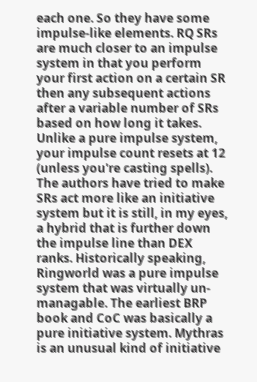each one. So they have some impulse-like elements. RQ SRs are much closer to an impulse system in that you perform your first action on a certain SR then any subsequent actions after a variable number of SRs based on how long it takes. Unlike a pure impulse system, your impulse count resets at 12 (unless you're casting spells). The authors have tried to make SRs act more like an initiative system but it is still, in my eyes, a hybrid that is further down the impulse line than DEX ranks. Historically speaking, Ringworld was a pure impulse system that was virtually un-managable. The earliest BRP book and CoC was basically a pure initiative system. Mythras is an unusual kind of initiative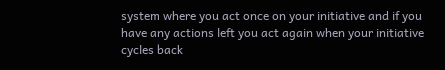system where you act once on your initiative and if you have any actions left you act again when your initiative cycles back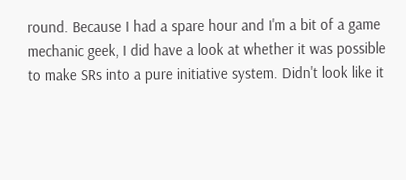round. Because I had a spare hour and I'm a bit of a game mechanic geek, I did have a look at whether it was possible to make SRs into a pure initiative system. Didn't look like it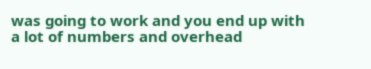was going to work and you end up with a lot of numbers and overhead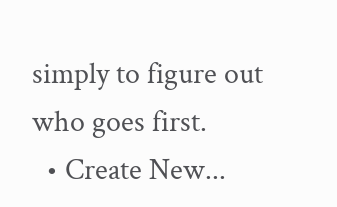simply to figure out who goes first.
  • Create New...